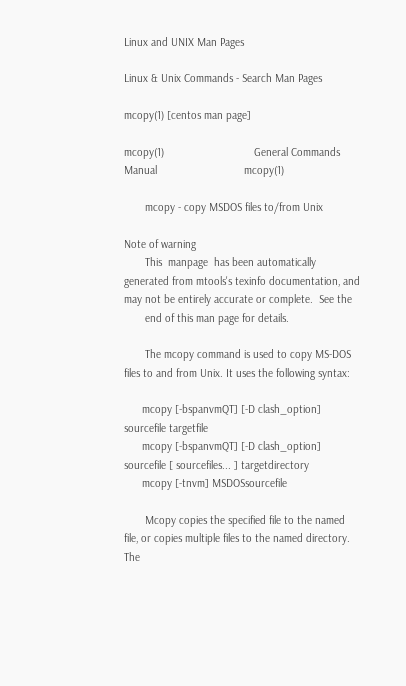Linux and UNIX Man Pages

Linux & Unix Commands - Search Man Pages

mcopy(1) [centos man page]

mcopy(1)                              General Commands Manual                             mcopy(1)

       mcopy - copy MSDOS files to/from Unix

Note of warning
       This  manpage  has been automatically generated from mtools's texinfo documentation, and may not be entirely accurate or complete.  See the
       end of this man page for details.

       The mcopy command is used to copy MS-DOS files to and from Unix. It uses the following syntax:

      mcopy [-bspanvmQT] [-D clash_option] sourcefile targetfile
      mcopy [-bspanvmQT] [-D clash_option] sourcefile [ sourcefiles... ] targetdirectory
      mcopy [-tnvm] MSDOSsourcefile

       Mcopy copies the specified file to the named file, or copies multiple files to the named directory.  The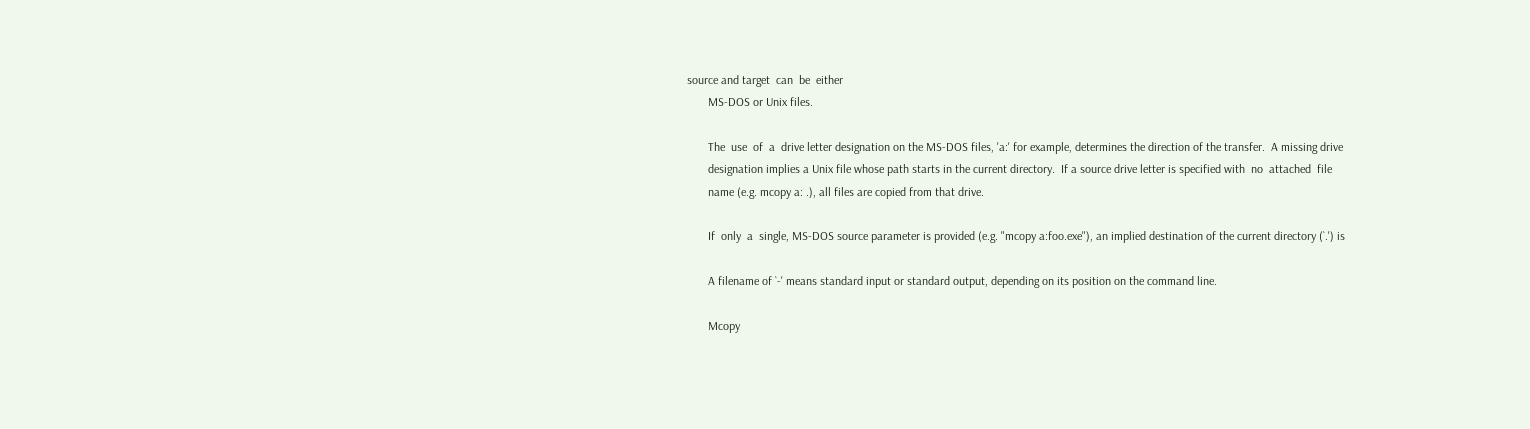source and target  can  be  either
       MS-DOS or Unix files.

       The  use  of  a  drive letter designation on the MS-DOS files, 'a:' for example, determines the direction of the transfer.  A missing drive
       designation implies a Unix file whose path starts in the current directory.  If a source drive letter is specified with  no  attached  file
       name (e.g. mcopy a: .), all files are copied from that drive.

       If  only  a  single, MS-DOS source parameter is provided (e.g. "mcopy a:foo.exe"), an implied destination of the current directory (`.') is

       A filename of `-' means standard input or standard output, depending on its position on the command line.

       Mcopy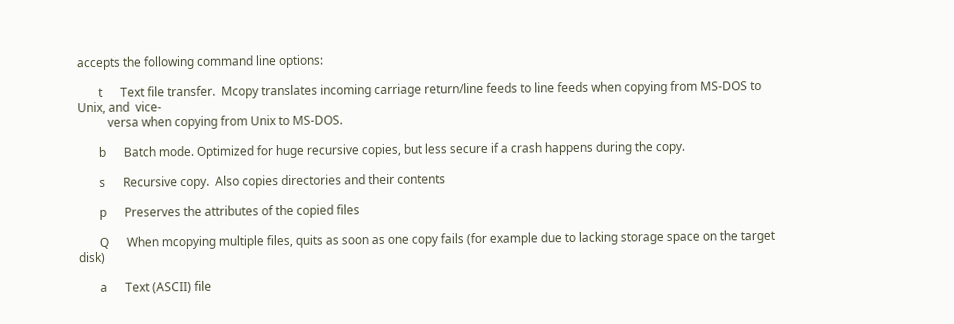accepts the following command line options:

       t      Text file transfer.  Mcopy translates incoming carriage return/line feeds to line feeds when copying from MS-DOS to Unix, and  vice-
          versa when copying from Unix to MS-DOS.

       b      Batch mode. Optimized for huge recursive copies, but less secure if a crash happens during the copy.

       s      Recursive copy.  Also copies directories and their contents

       p      Preserves the attributes of the copied files

       Q      When mcopying multiple files, quits as soon as one copy fails (for example due to lacking storage space on the target disk)

       a      Text (ASCII) file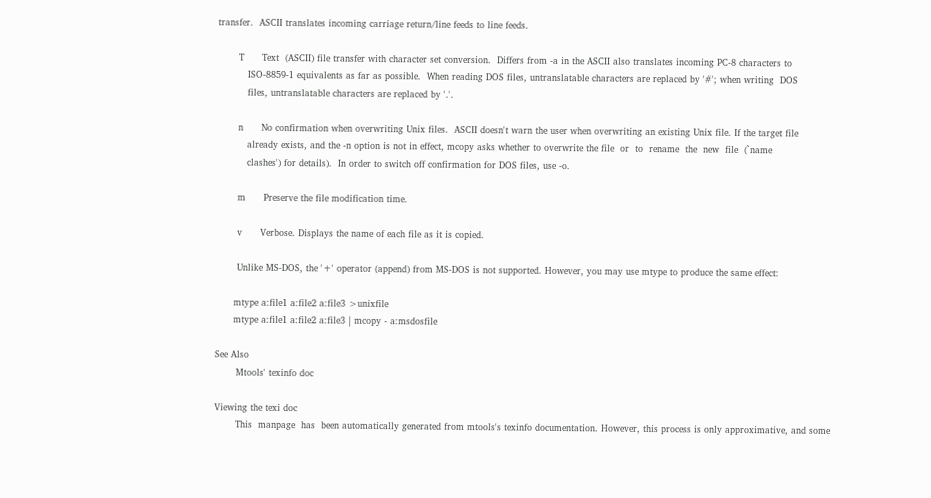transfer.  ASCII translates incoming carriage return/line feeds to line feeds.

       T      Text  (ASCII) file transfer with character set conversion.  Differs from -a in the ASCII also translates incoming PC-8 characters to
          ISO-8859-1 equivalents as far as possible.  When reading DOS files, untranslatable characters are replaced by '#'; when writing  DOS
          files, untranslatable characters are replaced by '.'.

       n      No confirmation when overwriting Unix files.  ASCII doesn't warn the user when overwriting an existing Unix file. If the target file
          already exists, and the -n option is not in effect, mcopy asks whether to overwrite the file  or  to  rename  the  new  file  (`name
          clashes') for details).  In order to switch off confirmation for DOS files, use -o.

       m      Preserve the file modification time.

       v      Verbose. Displays the name of each file as it is copied.

       Unlike MS-DOS, the '+' operator (append) from MS-DOS is not supported. However, you may use mtype to produce the same effect:

      mtype a:file1 a:file2 a:file3 >unixfile
      mtype a:file1 a:file2 a:file3 | mcopy - a:msdosfile

See Also
       Mtools' texinfo doc

Viewing the texi doc
       This  manpage  has  been automatically generated from mtools's texinfo documentation. However, this process is only approximative, and some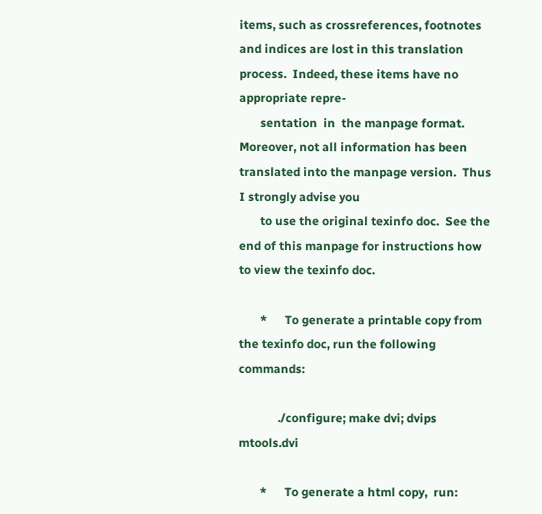items, such as crossreferences, footnotes and indices are lost in this translation process.  Indeed, these items have no appropriate repre-
       sentation  in  the manpage format.  Moreover, not all information has been translated into the manpage version.  Thus I strongly advise you
       to use the original texinfo doc.  See the end of this manpage for instructions how to view the texinfo doc.

       *      To generate a printable copy from the texinfo doc, run the following commands:

             ./configure; make dvi; dvips mtools.dvi

       *      To generate a html copy,  run: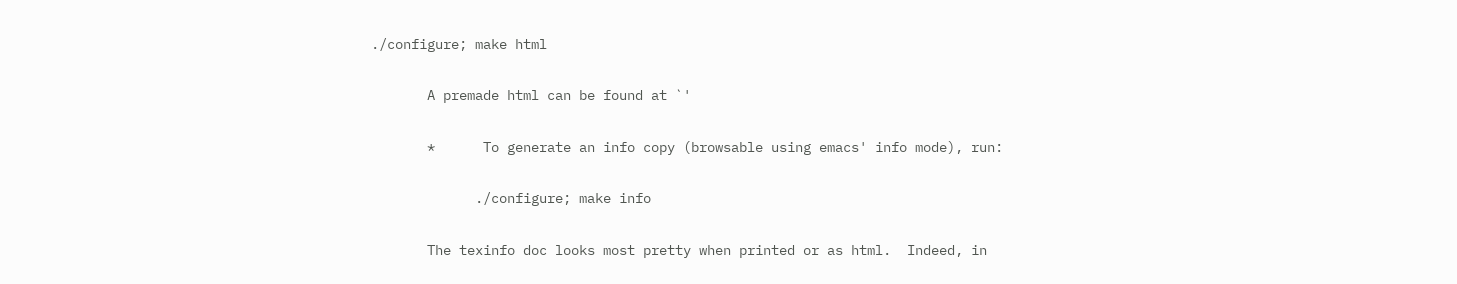./configure; make html

       A premade html can be found at `'

       *      To generate an info copy (browsable using emacs' info mode), run:

             ./configure; make info

       The texinfo doc looks most pretty when printed or as html.  Indeed, in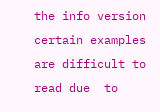the info version certain examples are difficult to read due  to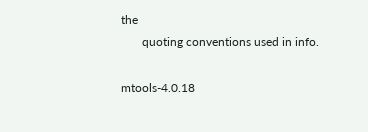the
       quoting conventions used in info.

mtools-4.0.18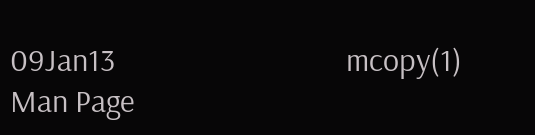09Jan13                                 mcopy(1)
Man Page